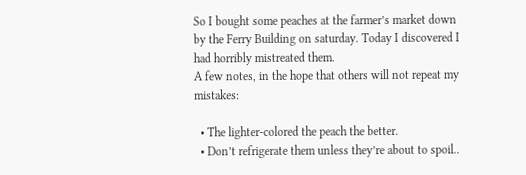So I bought some peaches at the farmer’s market down by the Ferry Building on saturday. Today I discovered I had horribly mistreated them.
A few notes, in the hope that others will not repeat my mistakes:

  • The lighter-colored the peach the better.
  • Don’t refrigerate them unless they’re about to spoil..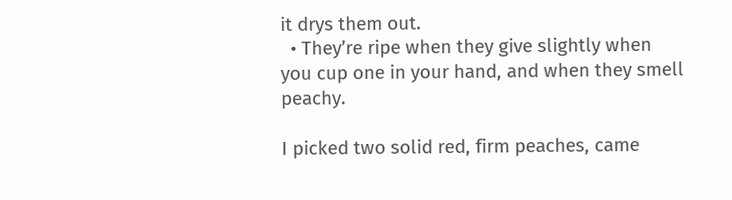it drys them out.
  • They’re ripe when they give slightly when you cup one in your hand, and when they smell peachy.

I picked two solid red, firm peaches, came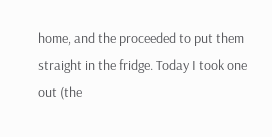home, and the proceeded to put them straight in the fridge. Today I took one out (the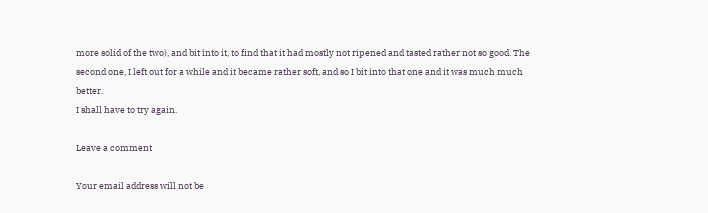more solid of the two), and bit into it, to find that it had mostly not ripened and tasted rather not so good. The second one, I left out for a while and it became rather soft, and so I bit into that one and it was much much better.
I shall have to try again.

Leave a comment

Your email address will not be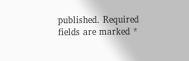published. Required fields are marked *